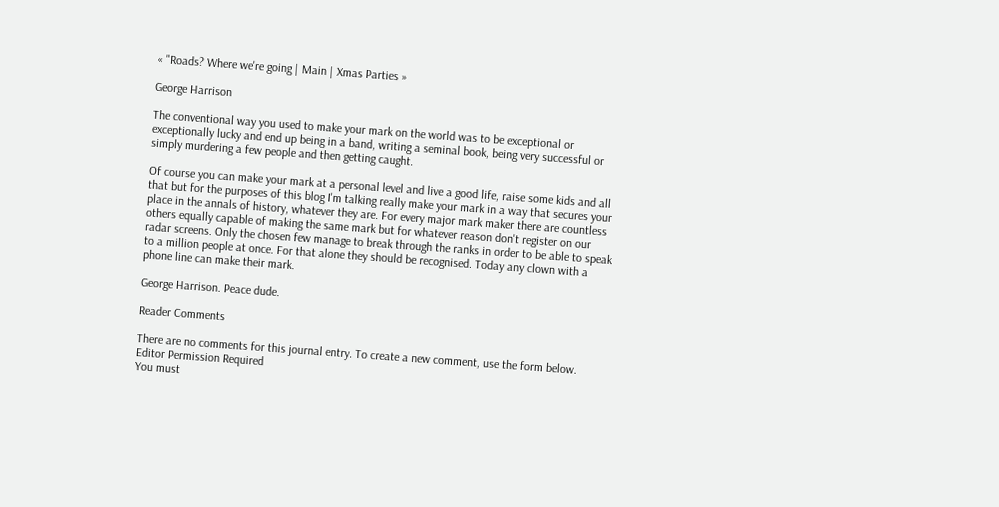« "Roads? Where we're going | Main | Xmas Parties »

George Harrison

The conventional way you used to make your mark on the world was to be exceptional or exceptionally lucky and end up being in a band, writing a seminal book, being very successful or simply murdering a few people and then getting caught.

Of course you can make your mark at a personal level and live a good life, raise some kids and all that but for the purposes of this blog I'm talking really make your mark in a way that secures your place in the annals of history, whatever they are. For every major mark maker there are countless others equally capable of making the same mark but for whatever reason don't register on our radar screens. Only the chosen few manage to break through the ranks in order to be able to speak to a million people at once. For that alone they should be recognised. Today any clown with a phone line can make their mark.

George Harrison. Peace dude.

Reader Comments

There are no comments for this journal entry. To create a new comment, use the form below.
Editor Permission Required
You must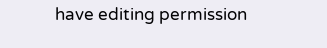have editing permission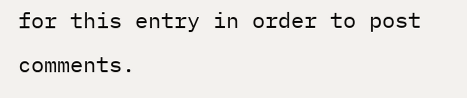for this entry in order to post comments.